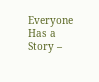Everyone Has a Story –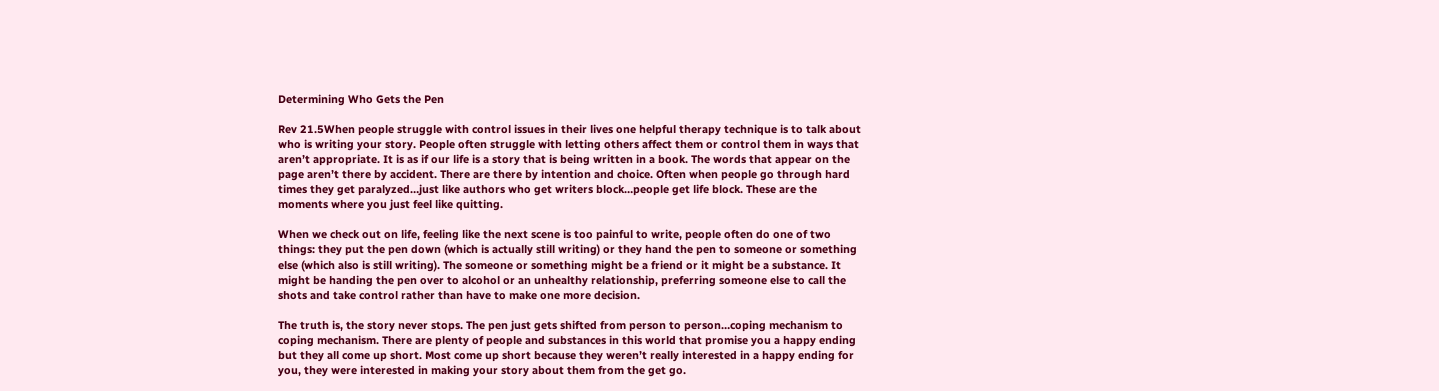Determining Who Gets the Pen

Rev 21.5When people struggle with control issues in their lives one helpful therapy technique is to talk about who is writing your story. People often struggle with letting others affect them or control them in ways that aren’t appropriate. It is as if our life is a story that is being written in a book. The words that appear on the page aren’t there by accident. There are there by intention and choice. Often when people go through hard times they get paralyzed…just like authors who get writers block…people get life block. These are the moments where you just feel like quitting.

When we check out on life, feeling like the next scene is too painful to write, people often do one of two things: they put the pen down (which is actually still writing) or they hand the pen to someone or something else (which also is still writing). The someone or something might be a friend or it might be a substance. It might be handing the pen over to alcohol or an unhealthy relationship, preferring someone else to call the shots and take control rather than have to make one more decision.

The truth is, the story never stops. The pen just gets shifted from person to person…coping mechanism to coping mechanism. There are plenty of people and substances in this world that promise you a happy ending but they all come up short. Most come up short because they weren’t really interested in a happy ending for you, they were interested in making your story about them from the get go.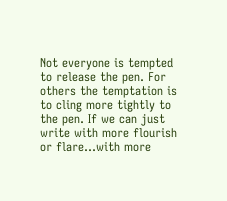Not everyone is tempted to release the pen. For others the temptation is to cling more tightly to the pen. If we can just write with more flourish or flare…with more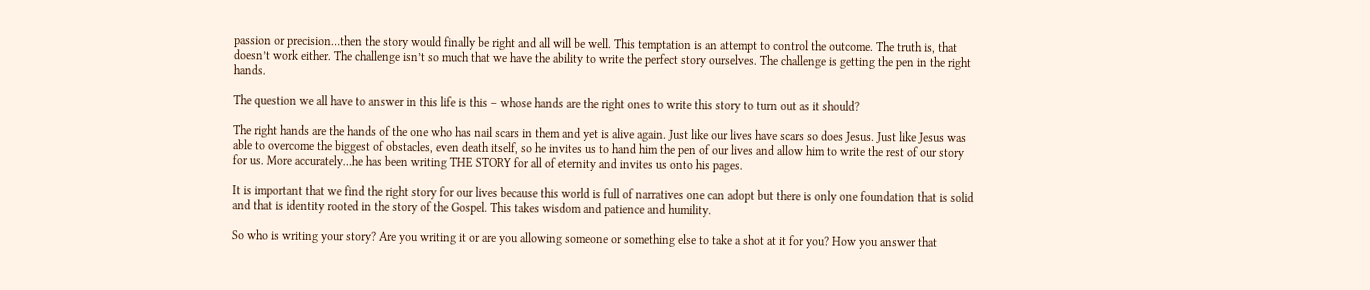passion or precision…then the story would finally be right and all will be well. This temptation is an attempt to control the outcome. The truth is, that doesn’t work either. The challenge isn’t so much that we have the ability to write the perfect story ourselves. The challenge is getting the pen in the right hands.

The question we all have to answer in this life is this – whose hands are the right ones to write this story to turn out as it should?

The right hands are the hands of the one who has nail scars in them and yet is alive again. Just like our lives have scars so does Jesus. Just like Jesus was able to overcome the biggest of obstacles, even death itself, so he invites us to hand him the pen of our lives and allow him to write the rest of our story for us. More accurately…he has been writing THE STORY for all of eternity and invites us onto his pages.

It is important that we find the right story for our lives because this world is full of narratives one can adopt but there is only one foundation that is solid and that is identity rooted in the story of the Gospel. This takes wisdom and patience and humility.

So who is writing your story? Are you writing it or are you allowing someone or something else to take a shot at it for you? How you answer that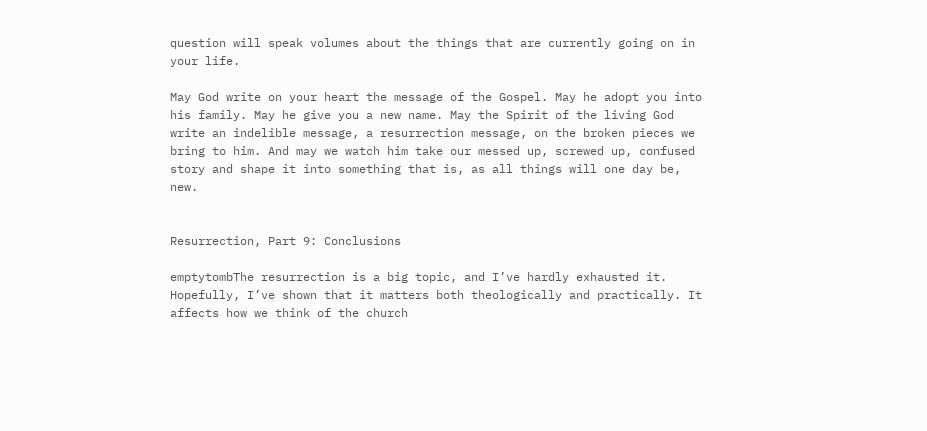question will speak volumes about the things that are currently going on in your life.

May God write on your heart the message of the Gospel. May he adopt you into his family. May he give you a new name. May the Spirit of the living God write an indelible message, a resurrection message, on the broken pieces we bring to him. And may we watch him take our messed up, screwed up, confused story and shape it into something that is, as all things will one day be, new.


Resurrection, Part 9: Conclusions

emptytombThe resurrection is a big topic, and I’ve hardly exhausted it. Hopefully, I’ve shown that it matters both theologically and practically. It affects how we think of the church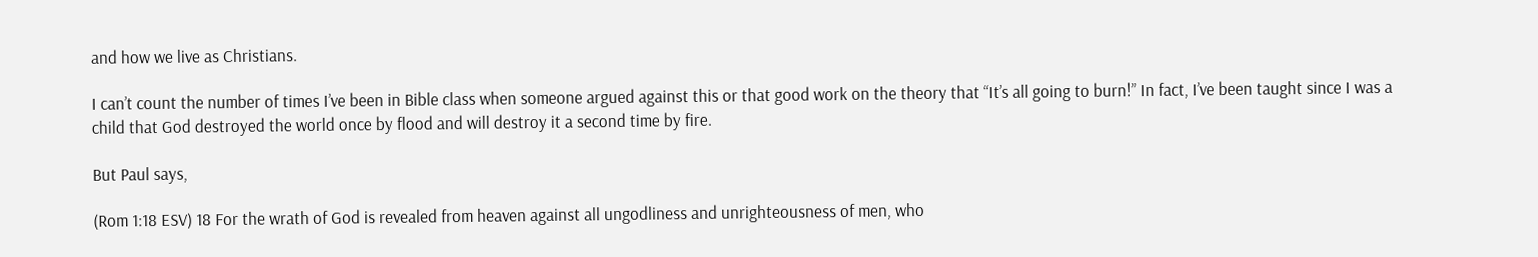and how we live as Christians.

I can’t count the number of times I’ve been in Bible class when someone argued against this or that good work on the theory that “It’s all going to burn!” In fact, I’ve been taught since I was a child that God destroyed the world once by flood and will destroy it a second time by fire.

But Paul says,

(Rom 1:18 ESV) 18 For the wrath of God is revealed from heaven against all ungodliness and unrighteousness of men, who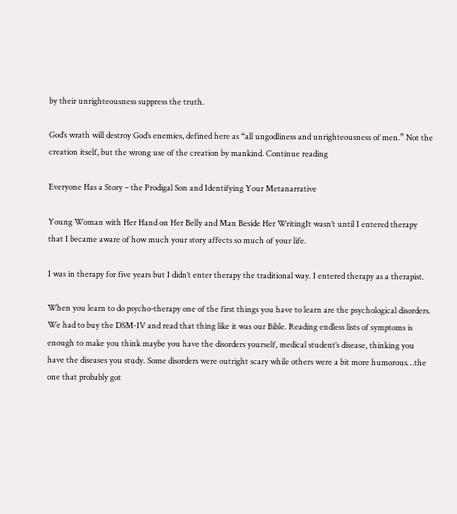by their unrighteousness suppress the truth.

God’s wrath will destroy God’s enemies, defined here as “all ungodliness and unrighteousness of men.” Not the creation itself, but the wrong use of the creation by mankind. Continue reading

Everyone Has a Story – the Prodigal Son and Identifying Your Metanarrative

Young Woman with Her Hand on Her Belly and Man Beside Her WritingIt wasn’t until I entered therapy that I became aware of how much your story affects so much of your life.

I was in therapy for five years but I didn’t enter therapy the traditional way. I entered therapy as a therapist.

When you learn to do psycho-therapy one of the first things you have to learn are the psychological disorders. We had to buy the DSM-IV and read that thing like it was our Bible. Reading endless lists of symptoms is enough to make you think maybe you have the disorders yourself, medical student’s disease, thinking you have the diseases you study. Some disorders were outright scary while others were a bit more humorous…the one that probably got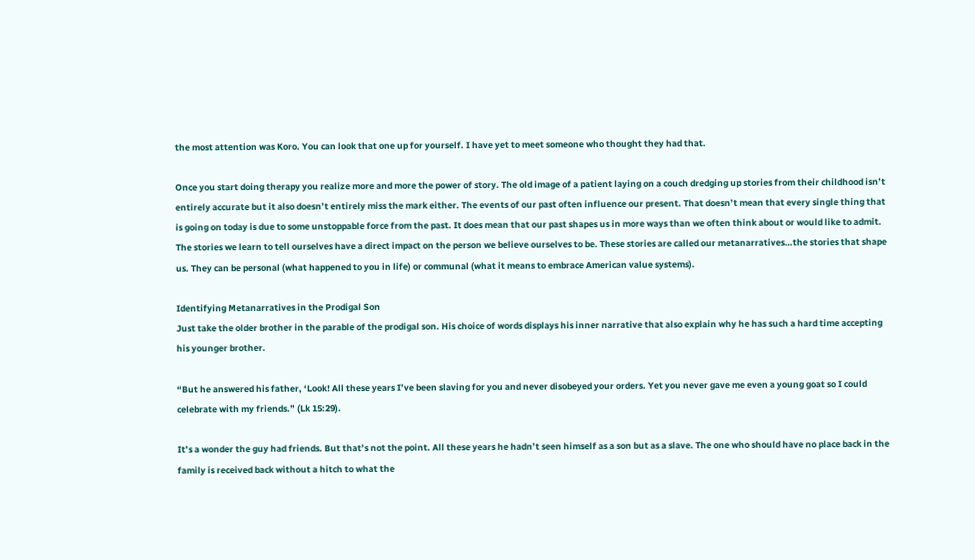the most attention was Koro. You can look that one up for yourself. I have yet to meet someone who thought they had that.

Once you start doing therapy you realize more and more the power of story. The old image of a patient laying on a couch dredging up stories from their childhood isn’t entirely accurate but it also doesn’t entirely miss the mark either. The events of our past often influence our present. That doesn’t mean that every single thing that is going on today is due to some unstoppable force from the past. It does mean that our past shapes us in more ways than we often think about or would like to admit. The stories we learn to tell ourselves have a direct impact on the person we believe ourselves to be. These stories are called our metanarratives…the stories that shape us. They can be personal (what happened to you in life) or communal (what it means to embrace American value systems).

Identifying Metanarratives in the Prodigal Son
Just take the older brother in the parable of the prodigal son. His choice of words displays his inner narrative that also explain why he has such a hard time accepting his younger brother.

“But he answered his father, ‘Look! All these years I’ve been slaving for you and never disobeyed your orders. Yet you never gave me even a young goat so I could celebrate with my friends.” (Lk 15:29).

It’s a wonder the guy had friends. But that’s not the point. All these years he hadn’t seen himself as a son but as a slave. The one who should have no place back in the family is received back without a hitch to what the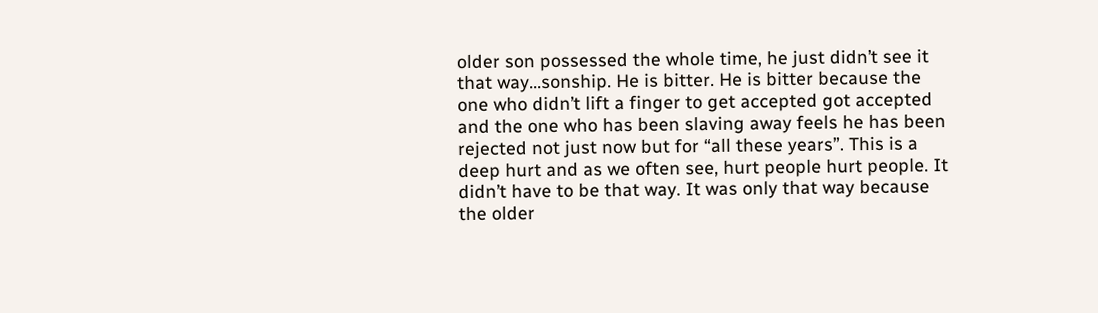older son possessed the whole time, he just didn’t see it that way…sonship. He is bitter. He is bitter because the one who didn’t lift a finger to get accepted got accepted and the one who has been slaving away feels he has been rejected not just now but for “all these years”. This is a deep hurt and as we often see, hurt people hurt people. It didn’t have to be that way. It was only that way because the older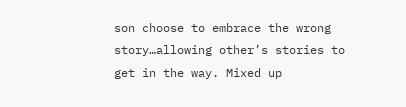son choose to embrace the wrong story…allowing other’s stories to get in the way. Mixed up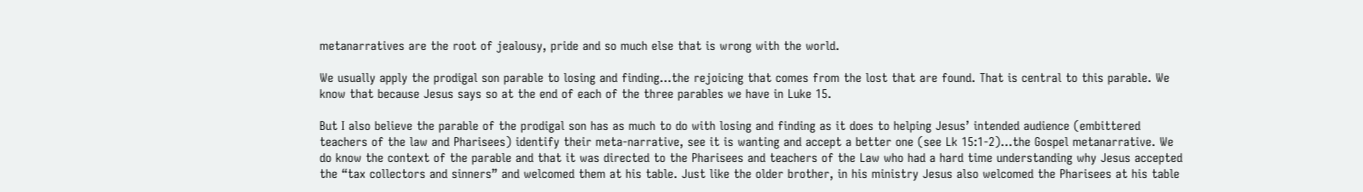metanarratives are the root of jealousy, pride and so much else that is wrong with the world.

We usually apply the prodigal son parable to losing and finding…the rejoicing that comes from the lost that are found. That is central to this parable. We know that because Jesus says so at the end of each of the three parables we have in Luke 15.

But I also believe the parable of the prodigal son has as much to do with losing and finding as it does to helping Jesus’ intended audience (embittered teachers of the law and Pharisees) identify their meta-narrative, see it is wanting and accept a better one (see Lk 15:1-2)…the Gospel metanarrative. We do know the context of the parable and that it was directed to the Pharisees and teachers of the Law who had a hard time understanding why Jesus accepted the “tax collectors and sinners” and welcomed them at his table. Just like the older brother, in his ministry Jesus also welcomed the Pharisees at his table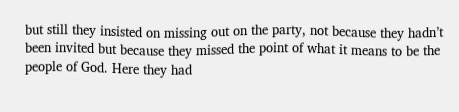but still they insisted on missing out on the party, not because they hadn’t been invited but because they missed the point of what it means to be the people of God. Here they had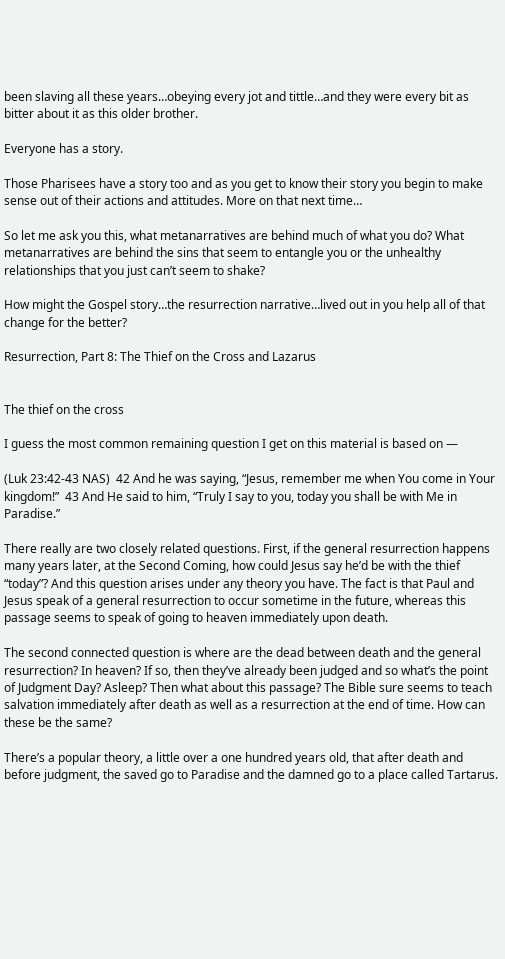been slaving all these years…obeying every jot and tittle…and they were every bit as bitter about it as this older brother.

Everyone has a story.

Those Pharisees have a story too and as you get to know their story you begin to make sense out of their actions and attitudes. More on that next time…

So let me ask you this, what metanarratives are behind much of what you do? What metanarratives are behind the sins that seem to entangle you or the unhealthy relationships that you just can’t seem to shake?

How might the Gospel story…the resurrection narrative…lived out in you help all of that change for the better?

Resurrection, Part 8: The Thief on the Cross and Lazarus


The thief on the cross

I guess the most common remaining question I get on this material is based on —

(Luk 23:42-43 NAS)  42 And he was saying, “Jesus, remember me when You come in Your kingdom!”  43 And He said to him, “Truly I say to you, today you shall be with Me in Paradise.”

There really are two closely related questions. First, if the general resurrection happens many years later, at the Second Coming, how could Jesus say he’d be with the thief “today”? And this question arises under any theory you have. The fact is that Paul and Jesus speak of a general resurrection to occur sometime in the future, whereas this passage seems to speak of going to heaven immediately upon death.

The second connected question is where are the dead between death and the general resurrection? In heaven? If so, then they’ve already been judged and so what’s the point of Judgment Day? Asleep? Then what about this passage? The Bible sure seems to teach salvation immediately after death as well as a resurrection at the end of time. How can these be the same?

There’s a popular theory, a little over a one hundred years old, that after death and before judgment, the saved go to Paradise and the damned go to a place called Tartarus.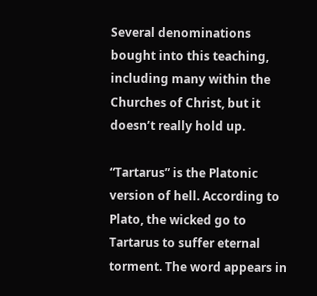Several denominations bought into this teaching, including many within the Churches of Christ, but it doesn’t really hold up.

“Tartarus” is the Platonic version of hell. According to Plato, the wicked go to Tartarus to suffer eternal torment. The word appears in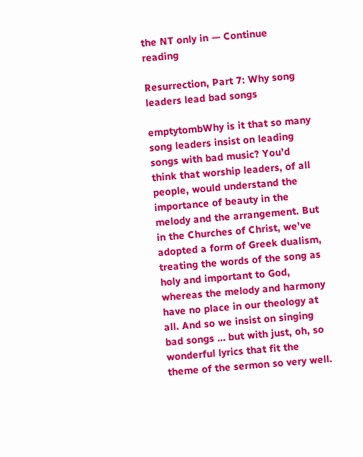the NT only in — Continue reading

Resurrection, Part 7: Why song leaders lead bad songs

emptytombWhy is it that so many song leaders insist on leading songs with bad music? You’d think that worship leaders, of all people, would understand the importance of beauty in the melody and the arrangement. But in the Churches of Christ, we’ve adopted a form of Greek dualism, treating the words of the song as holy and important to God, whereas the melody and harmony have no place in our theology at all. And so we insist on singing bad songs … but with just, oh, so wonderful lyrics that fit the theme of the sermon so very well.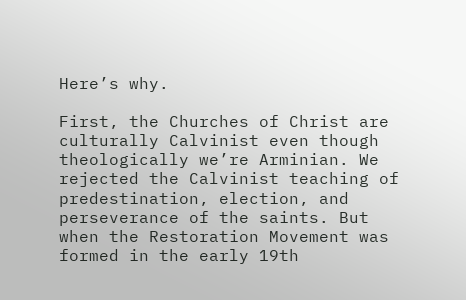Here’s why.

First, the Churches of Christ are culturally Calvinist even though theologically we’re Arminian. We rejected the Calvinist teaching of predestination, election, and perseverance of the saints. But when the Restoration Movement was formed in the early 19th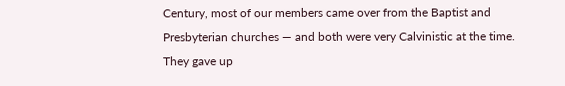Century, most of our members came over from the Baptist and Presbyterian churches — and both were very Calvinistic at the time. They gave up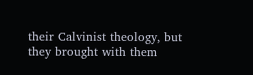their Calvinist theology, but they brought with them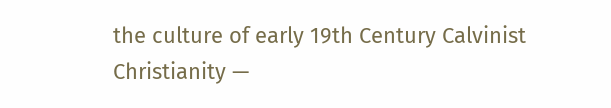the culture of early 19th Century Calvinist Christianity —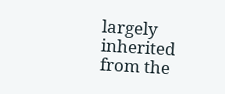largely inherited from the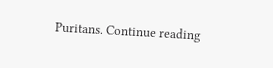Puritans. Continue reading